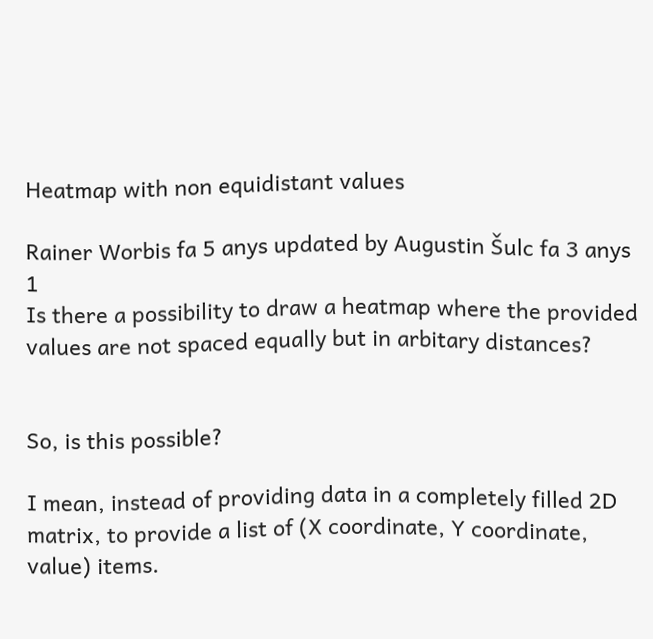Heatmap with non equidistant values

Rainer Worbis fa 5 anys updated by Augustin Šulc fa 3 anys 1
Is there a possibility to draw a heatmap where the provided values are not spaced equally but in arbitary distances?


So, is this possible?

I mean, instead of providing data in a completely filled 2D matrix, to provide a list of (X coordinate, Y coordinate, value) items.